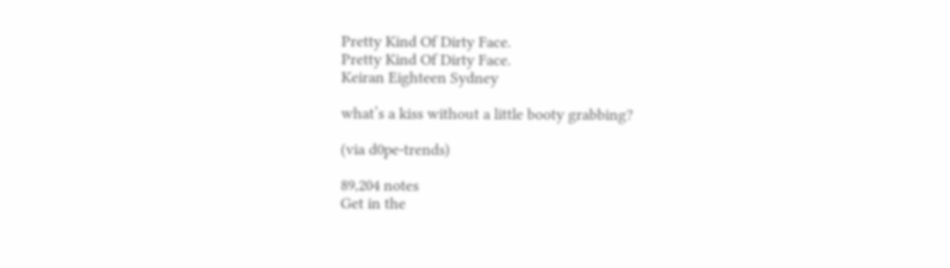Pretty Kind Of Dirty Face.
Pretty Kind Of Dirty Face.
Keiran Eighteen Sydney

what’s a kiss without a little booty grabbing?

(via d0pe-trends)

89,204 notes
Get in the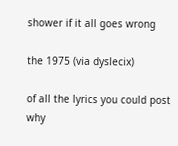shower if it all goes wrong

the 1975 (via dyslecix)

of all the lyrics you could post why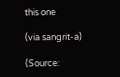this one

(via sangrit-a)

(Source: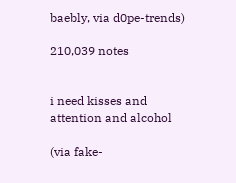baebly, via d0pe-trends)

210,039 notes


i need kisses and attention and alcohol

(via fake-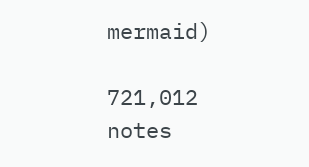mermaid)

721,012 notes